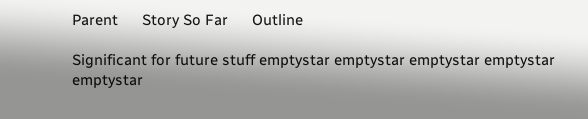Parent      Story So Far      Outline

Significant for future stuff emptystar emptystar emptystar emptystar emptystar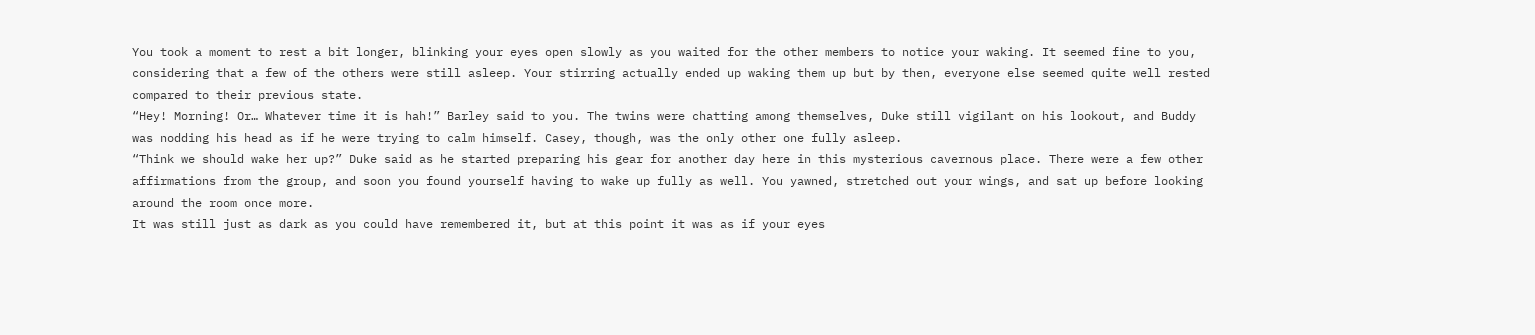You took a moment to rest a bit longer, blinking your eyes open slowly as you waited for the other members to notice your waking. It seemed fine to you, considering that a few of the others were still asleep. Your stirring actually ended up waking them up but by then, everyone else seemed quite well rested compared to their previous state.
“Hey! Morning! Or… Whatever time it is hah!” Barley said to you. The twins were chatting among themselves, Duke still vigilant on his lookout, and Buddy was nodding his head as if he were trying to calm himself. Casey, though, was the only other one fully asleep.
“Think we should wake her up?” Duke said as he started preparing his gear for another day here in this mysterious cavernous place. There were a few other affirmations from the group, and soon you found yourself having to wake up fully as well. You yawned, stretched out your wings, and sat up before looking around the room once more.
It was still just as dark as you could have remembered it, but at this point it was as if your eyes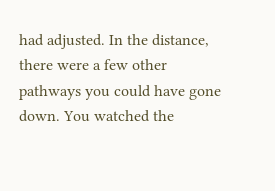had adjusted. In the distance, there were a few other pathways you could have gone down. You watched the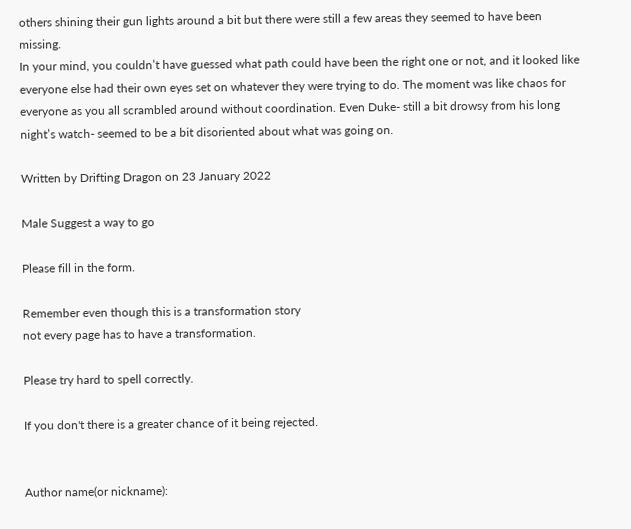others shining their gun lights around a bit but there were still a few areas they seemed to have been missing.
In your mind, you couldn’t have guessed what path could have been the right one or not, and it looked like everyone else had their own eyes set on whatever they were trying to do. The moment was like chaos for everyone as you all scrambled around without coordination. Even Duke- still a bit drowsy from his long night’s watch- seemed to be a bit disoriented about what was going on.

Written by Drifting Dragon on 23 January 2022

Male Suggest a way to go

Please fill in the form.

Remember even though this is a transformation story
not every page has to have a transformation.

Please try hard to spell correctly.

If you don't there is a greater chance of it being rejected.


Author name(or nickname):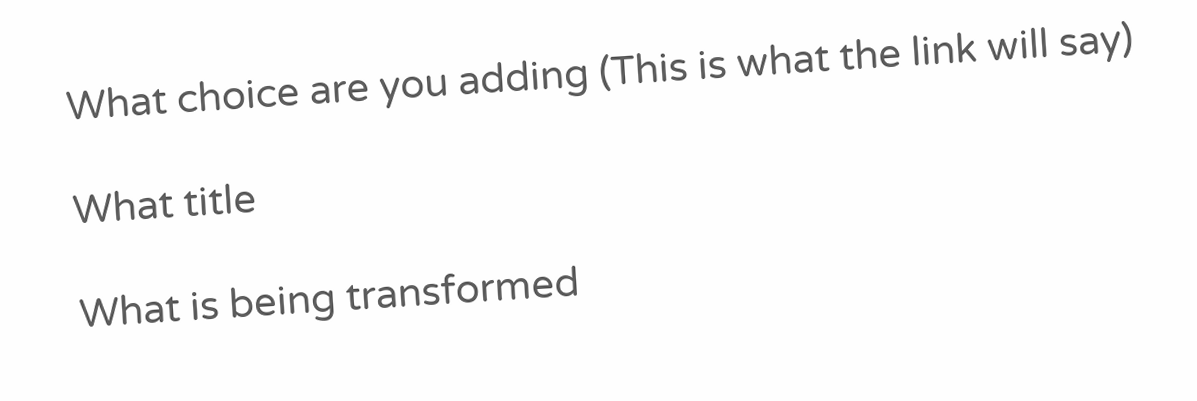What choice are you adding (This is what the link will say)

What title

What is being transformed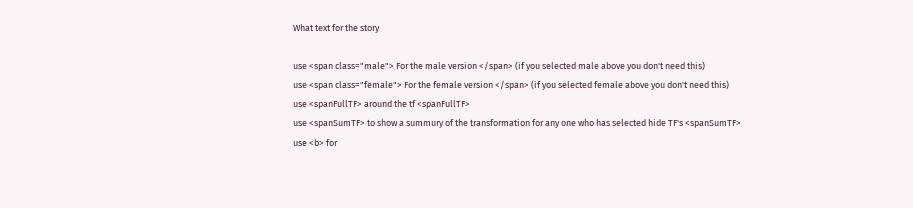What text for the story

use <span class="male"> For the male version </span> (if you selected male above you don't need this)
use <span class="female"> For the female version </span> (if you selected female above you don't need this)
use <spanFullTF> around the tf <spanFullTF>
use <spanSumTF> to show a summury of the transformation for any one who has selected hide TF's <spanSumTF>
use <b> for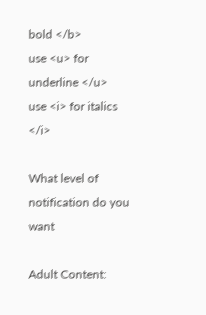bold </b>
use <u> for underline </u>
use <i> for italics </i>

What level of notification do you want

Adult Content: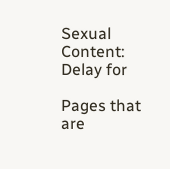Sexual Content:
Delay for

Pages that are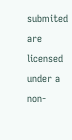submited are licensed under a non-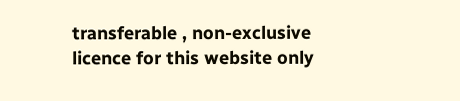transferable , non-exclusive licence for this website only